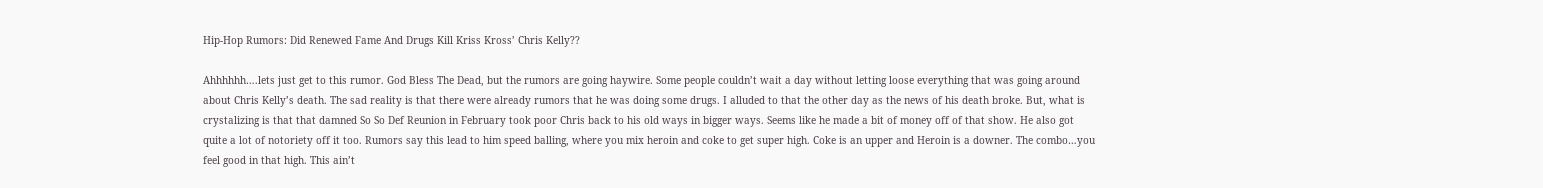Hip-Hop Rumors: Did Renewed Fame And Drugs Kill Kriss Kross’ Chris Kelly??

Ahhhhhh….lets just get to this rumor. God Bless The Dead, but the rumors are going haywire. Some people couldn’t wait a day without letting loose everything that was going around about Chris Kelly’s death. The sad reality is that there were already rumors that he was doing some drugs. I alluded to that the other day as the news of his death broke. But, what is crystalizing is that that damned So So Def Reunion in February took poor Chris back to his old ways in bigger ways. Seems like he made a bit of money off of that show. He also got quite a lot of notoriety off it too. Rumors say this lead to him speed balling, where you mix heroin and coke to get super high. Coke is an upper and Heroin is a downer. The combo…you feel good in that high. This ain’t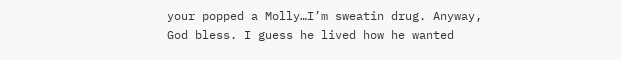your popped a Molly…I’m sweatin drug. Anyway, God bless. I guess he lived how he wanted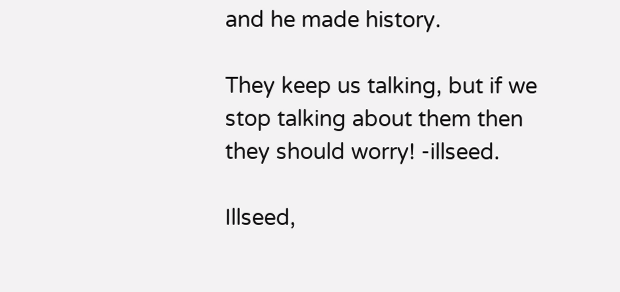and he made history.

They keep us talking, but if we stop talking about them then they should worry! -illseed.

Illseed,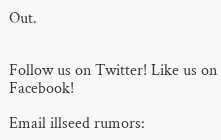Out.


Follow us on Twitter! Like us on Facebook!

Email illseed rumors: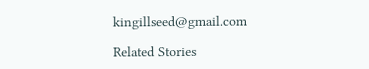kingillseed@gmail.com

Related Stories